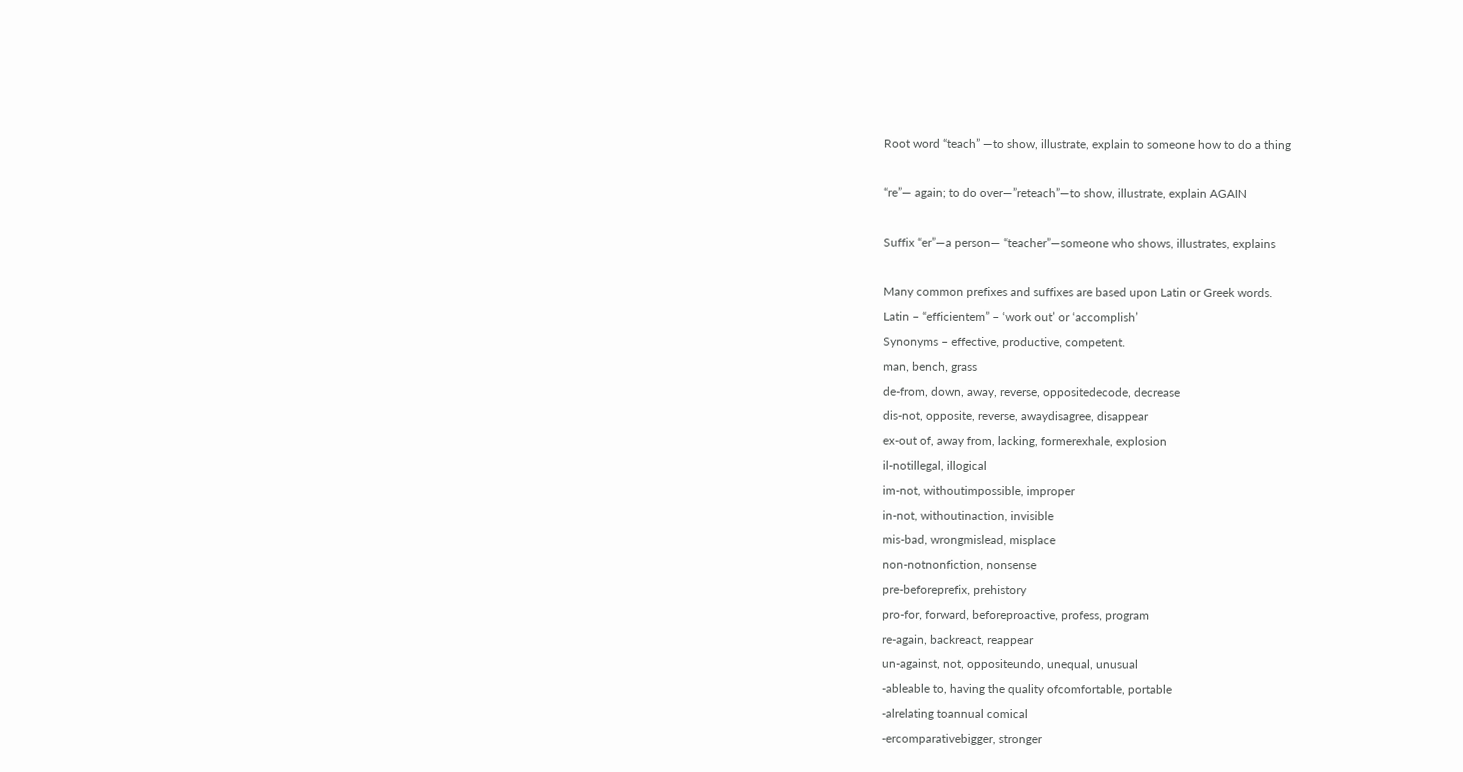Root word “teach” —to show, illustrate, explain to someone how to do a thing

“re”— again; to do over—”reteach”—to show, illustrate, explain AGAIN

Suffix “er”—a person— “teacher”—someone who shows, illustrates, explains

Many common prefixes and suffixes are based upon Latin or Greek words.
Latin – “efficientem” – ‘work out’ or ‘accomplish’
Synonyms – effective, productive, competent.
man, bench, grass
de-from, down, away, reverse, oppositedecode, decrease
dis-not, opposite, reverse, awaydisagree, disappear
ex-out of, away from, lacking, formerexhale, explosion
il-notillegal, illogical
im-not, withoutimpossible, improper
in-not, withoutinaction, invisible
mis-bad, wrongmislead, misplace
non-notnonfiction, nonsense
pre-beforeprefix, prehistory
pro-for, forward, beforeproactive, profess, program
re-again, backreact, reappear
un-against, not, oppositeundo, unequal, unusual
-ableable to, having the quality ofcomfortable, portable
-alrelating toannual comical
-ercomparativebigger, stronger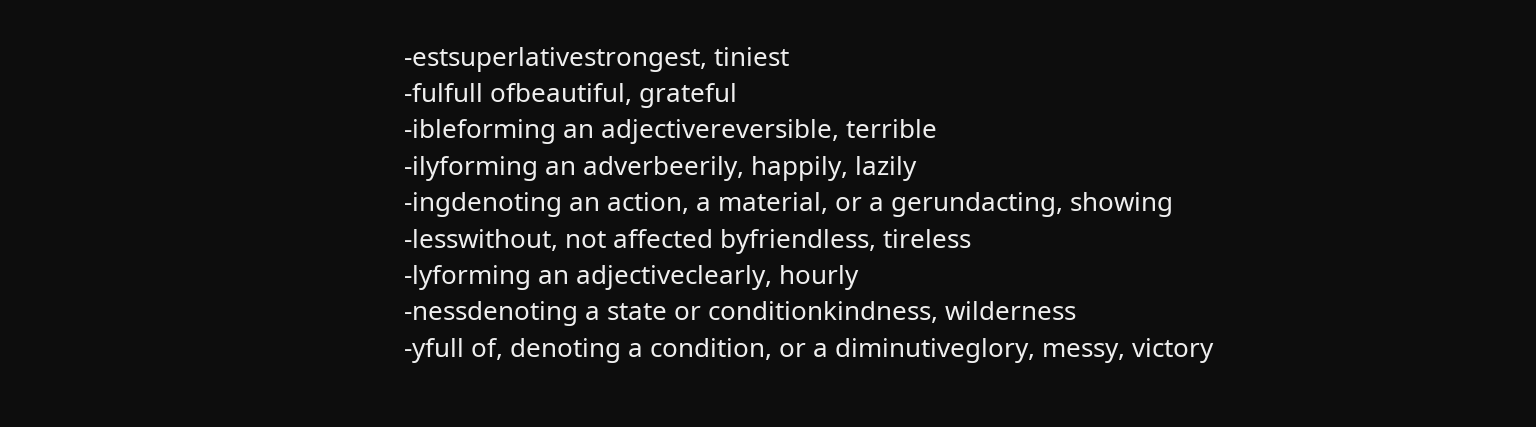-estsuperlativestrongest, tiniest
-fulfull ofbeautiful, grateful
-ibleforming an adjectivereversible, terrible
-ilyforming an adverbeerily, happily, lazily
-ingdenoting an action, a material, or a gerundacting, showing
-lesswithout, not affected byfriendless, tireless
-lyforming an adjectiveclearly, hourly
-nessdenoting a state or conditionkindness, wilderness
-yfull of, denoting a condition, or a diminutiveglory, messy, victory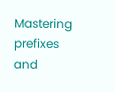Mastering prefixes and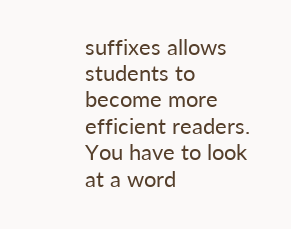suffixes allows students to become more efficient readers.  You have to look at a word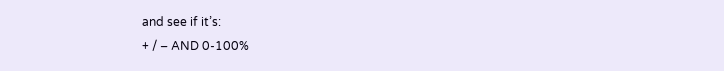and see if it’s:
+ / – AND 0-100%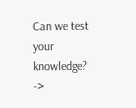Can we test your knowledge? ->